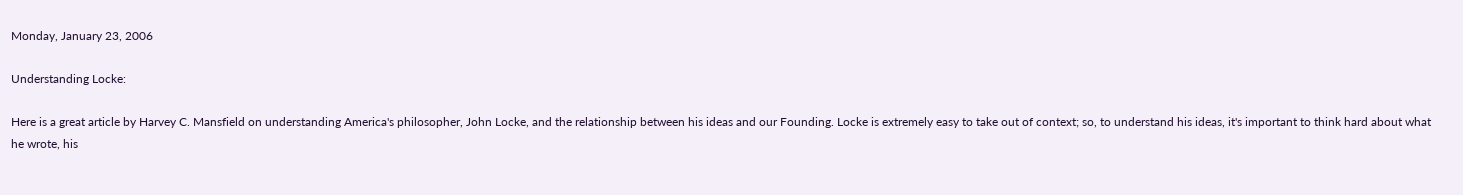Monday, January 23, 2006

Understanding Locke:

Here is a great article by Harvey C. Mansfield on understanding America's philosopher, John Locke, and the relationship between his ideas and our Founding. Locke is extremely easy to take out of context; so, to understand his ideas, it's important to think hard about what he wrote, his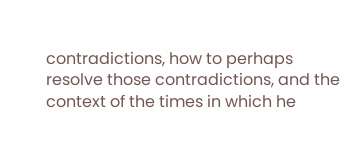contradictions, how to perhaps resolve those contradictions, and the context of the times in which he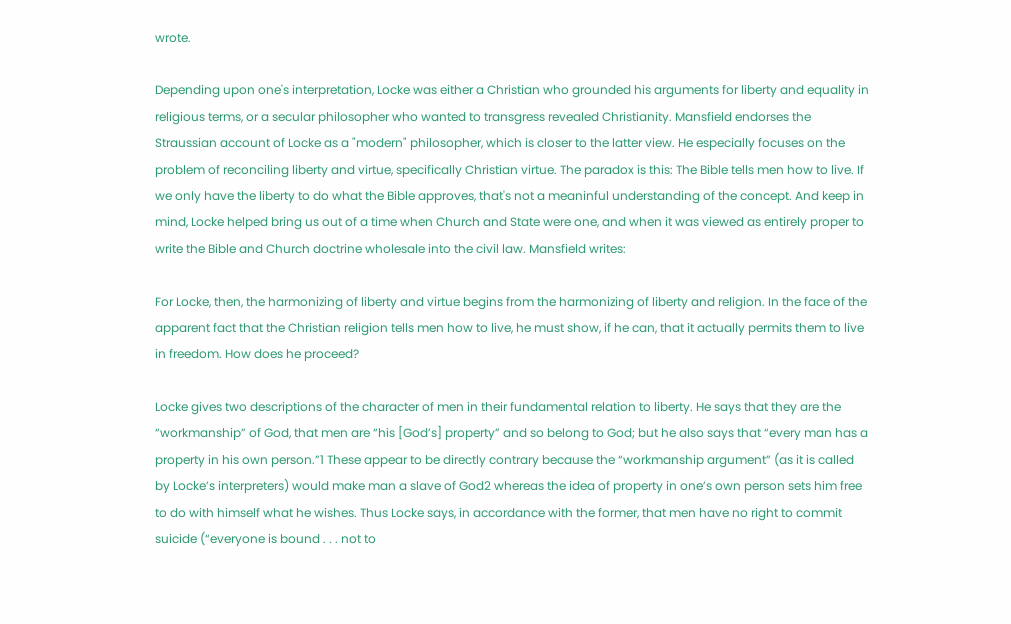wrote.

Depending upon one's interpretation, Locke was either a Christian who grounded his arguments for liberty and equality in religious terms, or a secular philosopher who wanted to transgress revealed Christianity. Mansfield endorses the Straussian account of Locke as a "modern" philosopher, which is closer to the latter view. He especially focuses on the problem of reconciling liberty and virtue, specifically Christian virtue. The paradox is this: The Bible tells men how to live. If we only have the liberty to do what the Bible approves, that's not a meaninful understanding of the concept. And keep in mind, Locke helped bring us out of a time when Church and State were one, and when it was viewed as entirely proper to write the Bible and Church doctrine wholesale into the civil law. Mansfield writes:

For Locke, then, the harmonizing of liberty and virtue begins from the harmonizing of liberty and religion. In the face of the apparent fact that the Christian religion tells men how to live, he must show, if he can, that it actually permits them to live in freedom. How does he proceed?

Locke gives two descriptions of the character of men in their fundamental relation to liberty. He says that they are the “workmanship” of God, that men are “his [God’s] property” and so belong to God; but he also says that “every man has a property in his own person.”1 These appear to be directly contrary because the “workmanship argument” (as it is called by Locke’s interpreters) would make man a slave of God2 whereas the idea of property in one’s own person sets him free to do with himself what he wishes. Thus Locke says, in accordance with the former, that men have no right to commit suicide (“everyone is bound . . . not to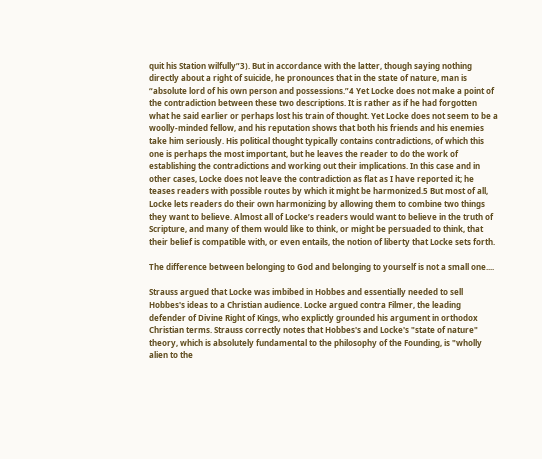quit his Station wilfully”3). But in accordance with the latter, though saying nothing directly about a right of suicide, he pronounces that in the state of nature, man is “absolute lord of his own person and possessions.”4 Yet Locke does not make a point of the contradiction between these two descriptions. It is rather as if he had forgotten what he said earlier or perhaps lost his train of thought. Yet Locke does not seem to be a woolly-minded fellow, and his reputation shows that both his friends and his enemies take him seriously. His political thought typically contains contradictions, of which this one is perhaps the most important, but he leaves the reader to do the work of establishing the contradictions and working out their implications. In this case and in other cases, Locke does not leave the contradiction as flat as I have reported it; he teases readers with possible routes by which it might be harmonized.5 But most of all, Locke lets readers do their own harmonizing by allowing them to combine two things they want to believe. Almost all of Locke’s readers would want to believe in the truth of Scripture, and many of them would like to think, or might be persuaded to think, that their belief is compatible with, or even entails, the notion of liberty that Locke sets forth.

The difference between belonging to God and belonging to yourself is not a small one....

Strauss argued that Locke was imbibed in Hobbes and essentially needed to sell Hobbes's ideas to a Christian audience. Locke argued contra Filmer, the leading defender of Divine Right of Kings, who explictly grounded his argument in orthodox Christian terms. Strauss correctly notes that Hobbes's and Locke's "state of nature" theory, which is absolutely fundamental to the philosophy of the Founding, is "wholly alien to the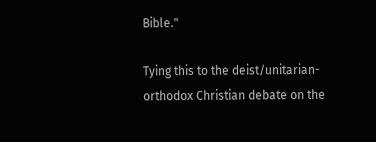Bible."

Tying this to the deist/unitarian-orthodox Christian debate on the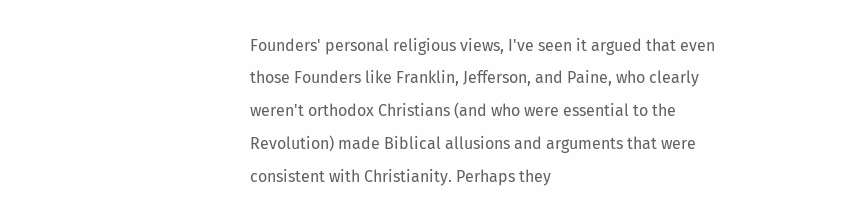Founders' personal religious views, I've seen it argued that even those Founders like Franklin, Jefferson, and Paine, who clearly weren't orthodox Christians (and who were essential to the Revolution) made Biblical allusions and arguments that were consistent with Christianity. Perhaps they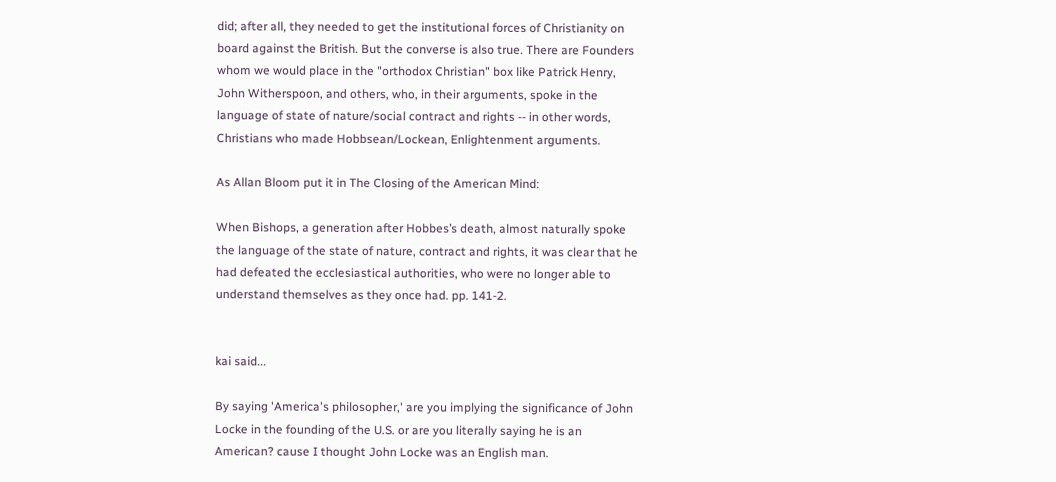did; after all, they needed to get the institutional forces of Christianity on board against the British. But the converse is also true. There are Founders whom we would place in the "orthodox Christian" box like Patrick Henry, John Witherspoon, and others, who, in their arguments, spoke in the language of state of nature/social contract and rights -- in other words, Christians who made Hobbsean/Lockean, Enlightenment arguments.

As Allan Bloom put it in The Closing of the American Mind:

When Bishops, a generation after Hobbes’s death, almost naturally spoke the language of the state of nature, contract and rights, it was clear that he had defeated the ecclesiastical authorities, who were no longer able to understand themselves as they once had. pp. 141-2.


kai said...

By saying 'America's philosopher,' are you implying the significance of John Locke in the founding of the U.S. or are you literally saying he is an American? cause I thought John Locke was an English man.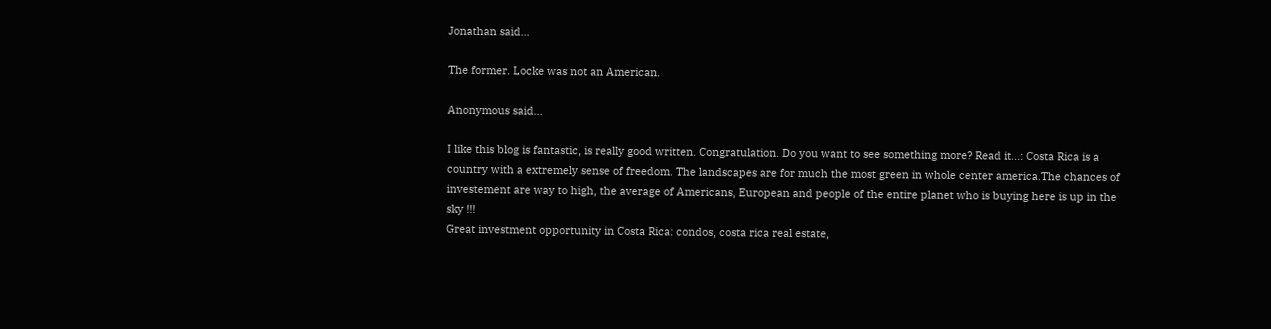Jonathan said...

The former. Locke was not an American.

Anonymous said...

I like this blog is fantastic, is really good written. Congratulation. Do you want to see something more? Read it...: Costa Rica is a country with a extremely sense of freedom. The landscapes are for much the most green in whole center america.The chances of investement are way to high, the average of Americans, European and people of the entire planet who is buying here is up in the sky !!!
Great investment opportunity in Costa Rica: condos, costa rica real estate,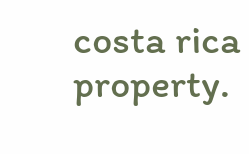costa rica property.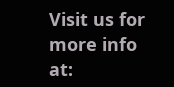Visit us for more info at: